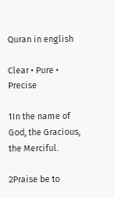Quran in english

Clear • Pure • Precise

1In the name of God, the Gracious, the Merciful.

2Praise be to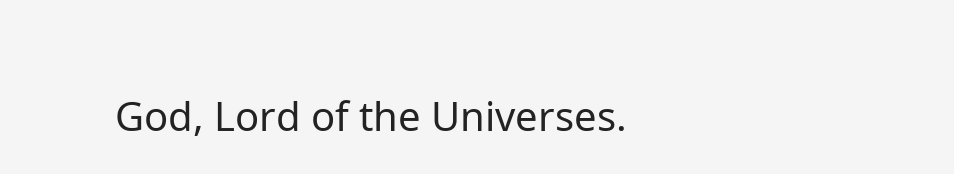God, Lord of the Universes.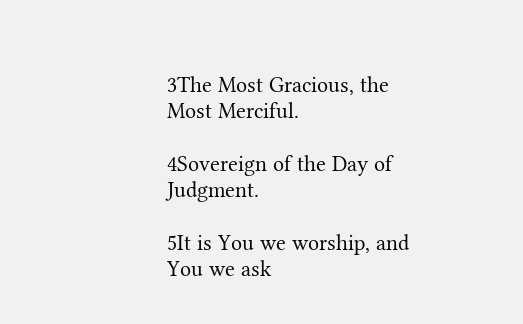3The Most Gracious, the Most Merciful.

4Sovereign of the Day of Judgment.

5It is You we worship, and You we ask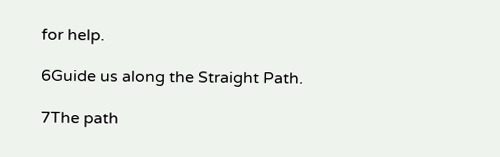for help.

6Guide us along the Straight Path.

7The path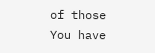of those You have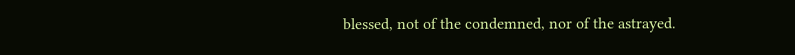blessed, not of the condemned, nor of the astrayed.